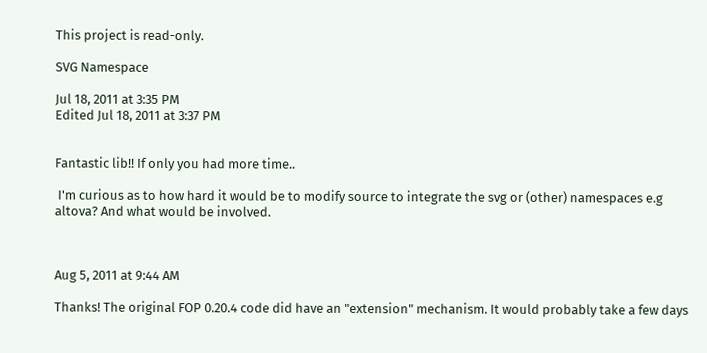This project is read-only.

SVG Namespace

Jul 18, 2011 at 3:35 PM
Edited Jul 18, 2011 at 3:37 PM


Fantastic lib!! If only you had more time..

 I'm curious as to how hard it would be to modify source to integrate the svg or (other) namespaces e.g altova? And what would be involved.



Aug 5, 2011 at 9:44 AM

Thanks! The original FOP 0.20.4 code did have an "extension" mechanism. It would probably take a few days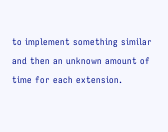to implement something similar and then an unknown amount of time for each extension.